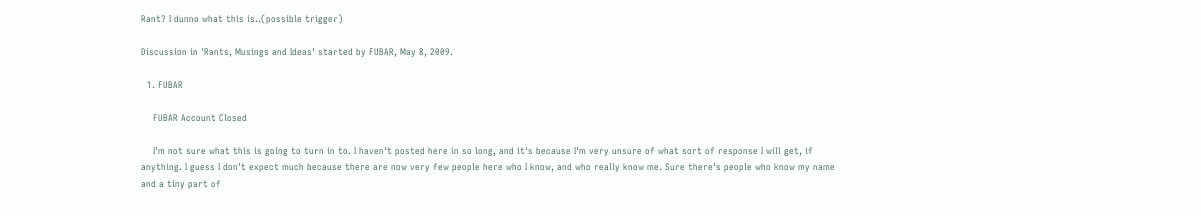Rant? I dunno what this is..(possible trigger)

Discussion in 'Rants, Musings and Ideas' started by FUBAR, May 8, 2009.

  1. FUBAR

    FUBAR Account Closed

    I'm not sure what this is going to turn in to. I haven't posted here in so long, and it's because I'm very unsure of what sort of response I will get, if anything. I guess I don't expect much because there are now very few people here who I know, and who really know me. Sure there's people who know my name and a tiny part of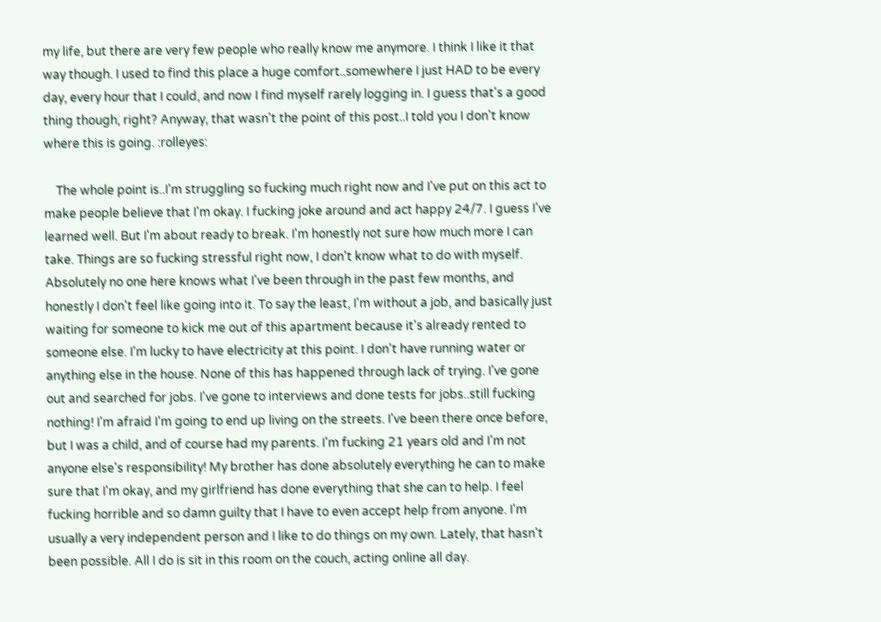my life, but there are very few people who really know me anymore. I think I like it that way though. I used to find this place a huge comfort..somewhere I just HAD to be every day, every hour that I could, and now I find myself rarely logging in. I guess that's a good thing though, right? Anyway, that wasn't the point of this post..I told you I don't know where this is going. :rolleyes:

    The whole point is..I'm struggling so fucking much right now and I've put on this act to make people believe that I'm okay. I fucking joke around and act happy 24/7. I guess I've learned well. But I'm about ready to break. I'm honestly not sure how much more I can take. Things are so fucking stressful right now, I don't know what to do with myself. Absolutely no one here knows what I've been through in the past few months, and honestly I don't feel like going into it. To say the least, I'm without a job, and basically just waiting for someone to kick me out of this apartment because it's already rented to someone else. I'm lucky to have electricity at this point. I don't have running water or anything else in the house. None of this has happened through lack of trying. I've gone out and searched for jobs. I've gone to interviews and done tests for jobs..still fucking nothing! I'm afraid I'm going to end up living on the streets. I've been there once before, but I was a child, and of course had my parents. I'm fucking 21 years old and I'm not anyone else's responsibility! My brother has done absolutely everything he can to make sure that I'm okay, and my girlfriend has done everything that she can to help. I feel fucking horrible and so damn guilty that I have to even accept help from anyone. I'm usually a very independent person and I like to do things on my own. Lately, that hasn't been possible. All I do is sit in this room on the couch, acting online all day.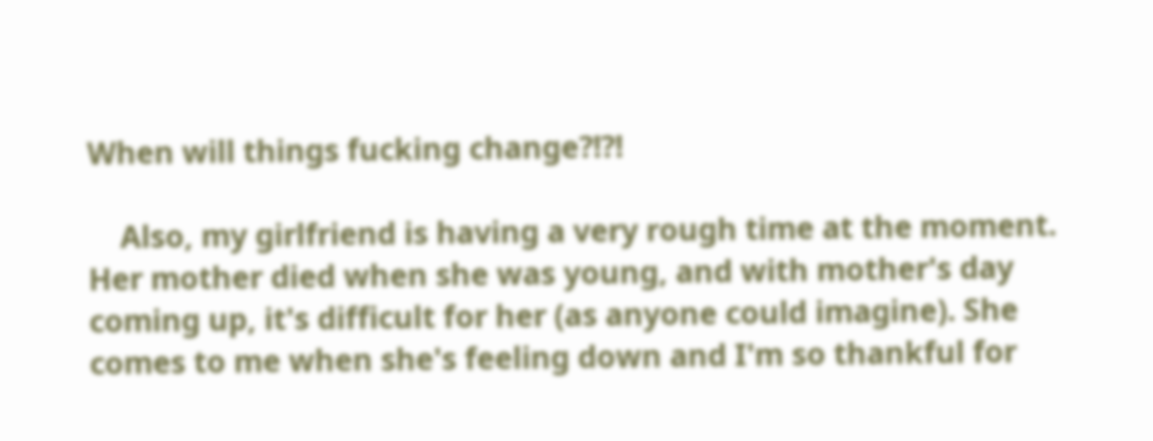When will things fucking change?!?!

    Also, my girlfriend is having a very rough time at the moment. Her mother died when she was young, and with mother's day coming up, it's difficult for her (as anyone could imagine). She comes to me when she's feeling down and I'm so thankful for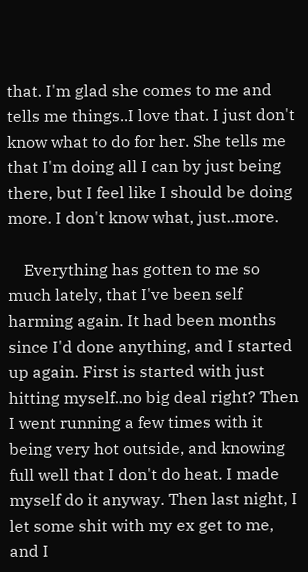that. I'm glad she comes to me and tells me things..I love that. I just don't know what to do for her. She tells me that I'm doing all I can by just being there, but I feel like I should be doing more. I don't know what, just..more.

    Everything has gotten to me so much lately, that I've been self harming again. It had been months since I'd done anything, and I started up again. First is started with just hitting myself..no big deal right? Then I went running a few times with it being very hot outside, and knowing full well that I don't do heat. I made myself do it anyway. Then last night, I let some shit with my ex get to me, and I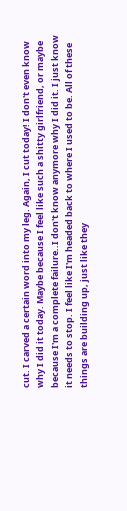cut. I carved a certain word into my leg. Again, I cut today! I don't even know why I did it today. Maybe because I feel like such a shitty girlfriend, or maybe because I'm a complete failure..I don't know anymore why I did it. I just know it needs to stop. I feel like I'm headed back to where I used to be. All of these things are building up, just like they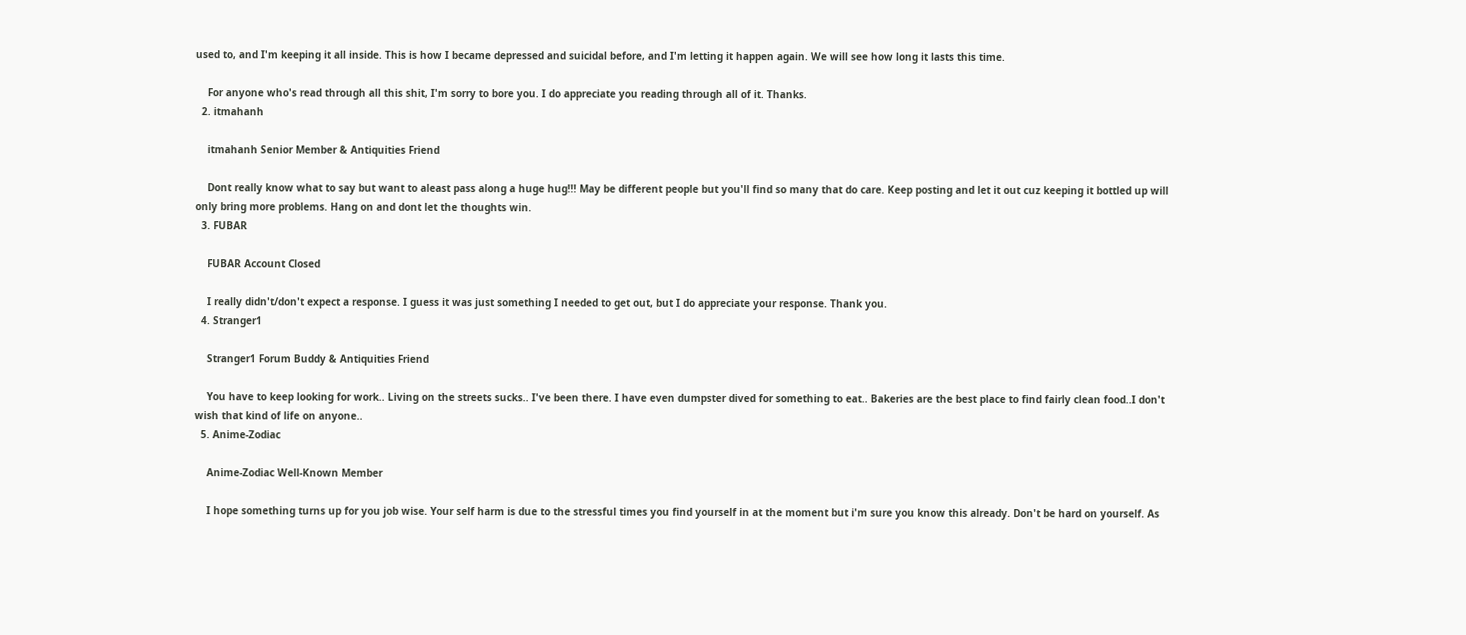used to, and I'm keeping it all inside. This is how I became depressed and suicidal before, and I'm letting it happen again. We will see how long it lasts this time.

    For anyone who's read through all this shit, I'm sorry to bore you. I do appreciate you reading through all of it. Thanks.
  2. itmahanh

    itmahanh Senior Member & Antiquities Friend

    Dont really know what to say but want to aleast pass along a huge hug!!! May be different people but you'll find so many that do care. Keep posting and let it out cuz keeping it bottled up will only bring more problems. Hang on and dont let the thoughts win.
  3. FUBAR

    FUBAR Account Closed

    I really didn't/don't expect a response. I guess it was just something I needed to get out, but I do appreciate your response. Thank you.
  4. Stranger1

    Stranger1 Forum Buddy & Antiquities Friend

    You have to keep looking for work.. Living on the streets sucks.. I've been there. I have even dumpster dived for something to eat.. Bakeries are the best place to find fairly clean food..I don't wish that kind of life on anyone..
  5. Anime-Zodiac

    Anime-Zodiac Well-Known Member

    I hope something turns up for you job wise. Your self harm is due to the stressful times you find yourself in at the moment but i'm sure you know this already. Don't be hard on yourself. As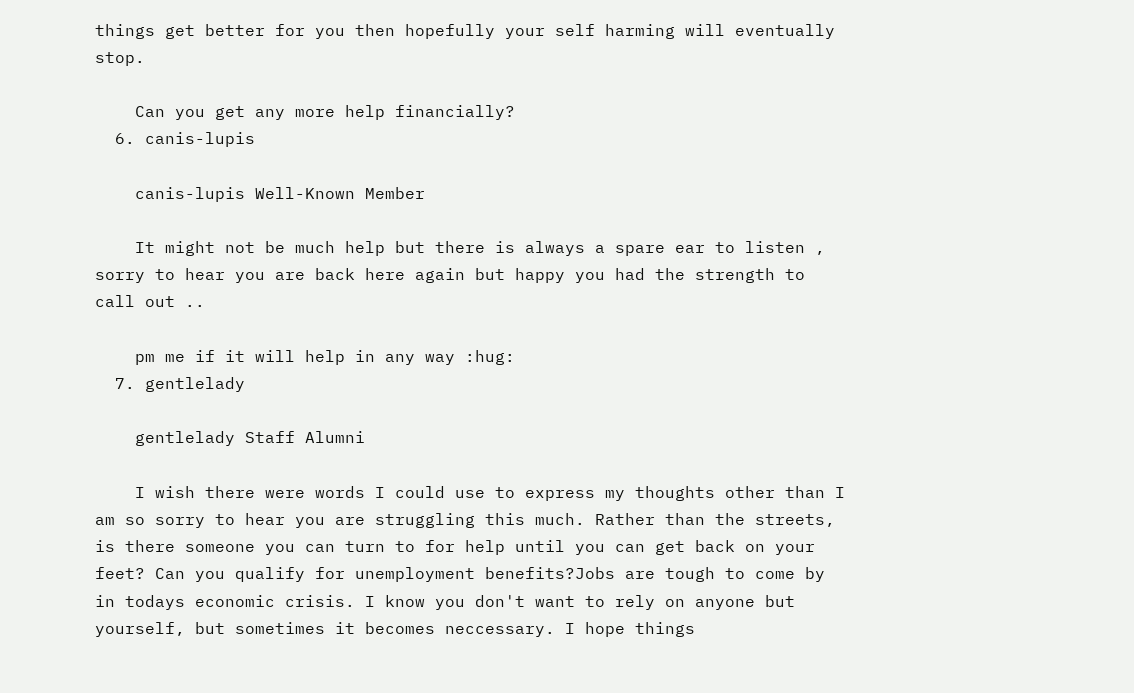things get better for you then hopefully your self harming will eventually stop.

    Can you get any more help financially?
  6. canis-lupis

    canis-lupis Well-Known Member

    It might not be much help but there is always a spare ear to listen , sorry to hear you are back here again but happy you had the strength to call out ..

    pm me if it will help in any way :hug:
  7. gentlelady

    gentlelady Staff Alumni

    I wish there were words I could use to express my thoughts other than I am so sorry to hear you are struggling this much. Rather than the streets, is there someone you can turn to for help until you can get back on your feet? Can you qualify for unemployment benefits?Jobs are tough to come by in todays economic crisis. I know you don't want to rely on anyone but yourself, but sometimes it becomes neccessary. I hope things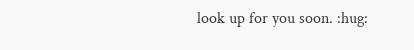look up for you soon. :hug: